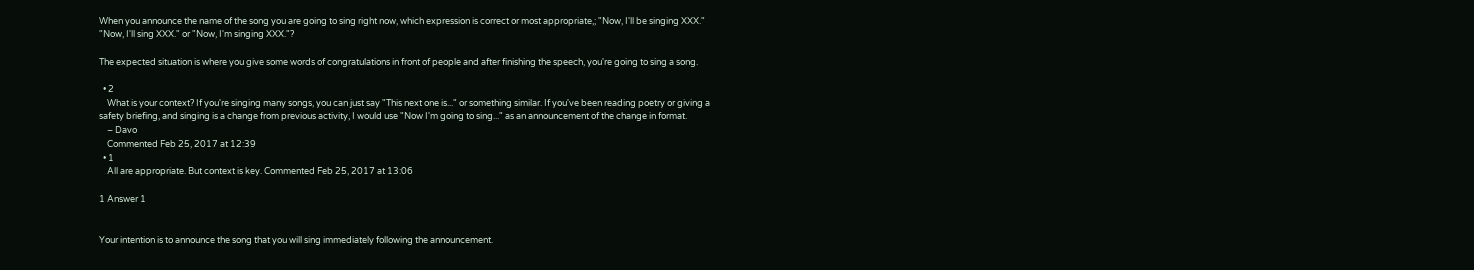When you announce the name of the song you are going to sing right now, which expression is correct or most appropriate,; "Now, I'll be singing XXX." "Now, I'll sing XXX." or "Now, I'm singing XXX."?

The expected situation is where you give some words of congratulations in front of people and after finishing the speech, you're going to sing a song.

  • 2
    What is your context? If you're singing many songs, you can just say "This next one is..." or something similar. If you've been reading poetry or giving a safety briefing, and singing is a change from previous activity, I would use "Now I'm going to sing..." as an announcement of the change in format.
    – Davo
    Commented Feb 25, 2017 at 12:39
  • 1
    All are appropriate. But context is key. Commented Feb 25, 2017 at 13:06

1 Answer 1


Your intention is to announce the song that you will sing immediately following the announcement.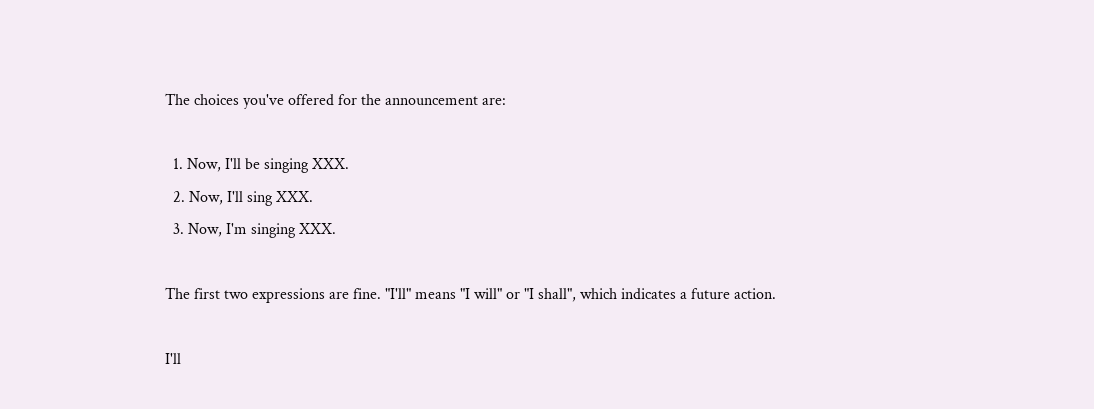The choices you've offered for the announcement are:

  1. Now, I'll be singing XXX.
  2. Now, I'll sing XXX.
  3. Now, I'm singing XXX.

The first two expressions are fine. "I'll" means "I will" or "I shall", which indicates a future action.

I'll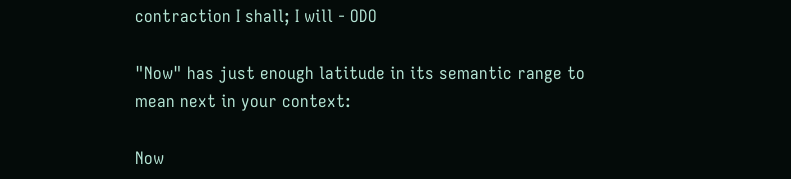contraction I shall; I will - ODO

"Now" has just enough latitude in its semantic range to mean next in your context:

Now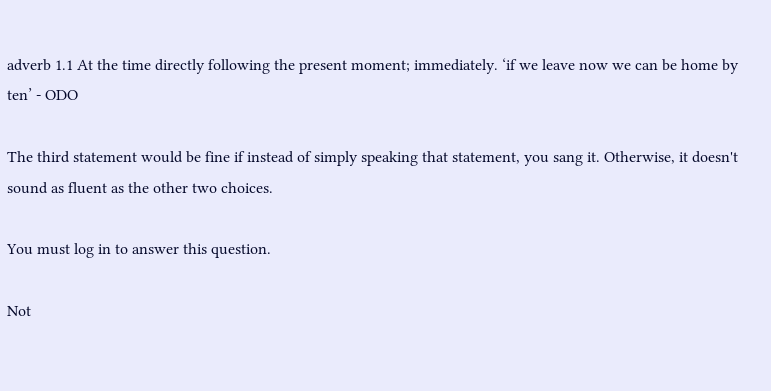adverb 1.1 At the time directly following the present moment; immediately. ‘if we leave now we can be home by ten’ - ODO

The third statement would be fine if instead of simply speaking that statement, you sang it. Otherwise, it doesn't sound as fluent as the other two choices.

You must log in to answer this question.

Not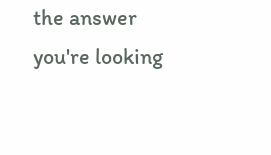the answer you're looking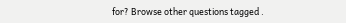for? Browse other questions tagged .